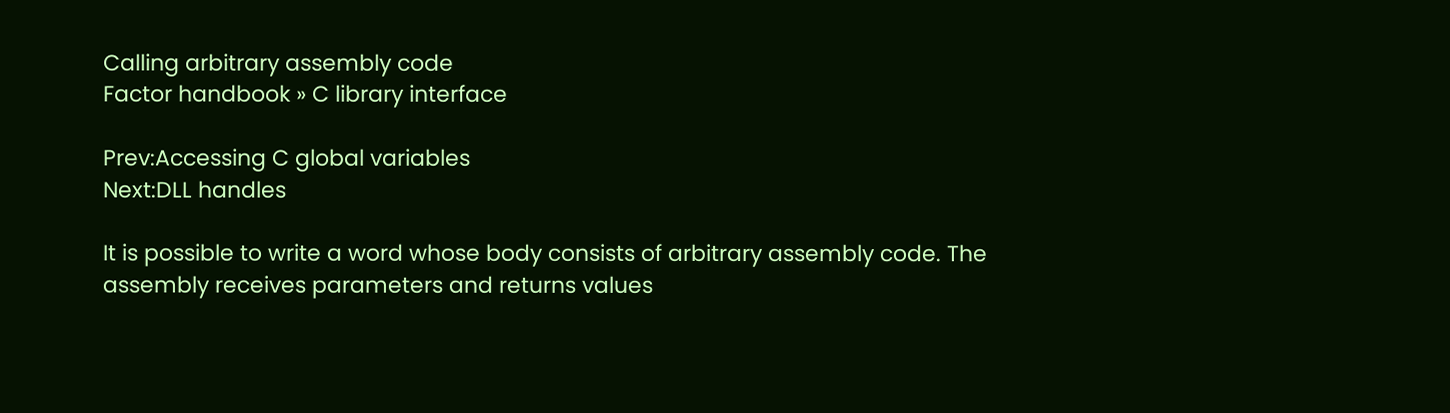Calling arbitrary assembly code
Factor handbook » C library interface

Prev:Accessing C global variables
Next:DLL handles

It is possible to write a word whose body consists of arbitrary assembly code. The assembly receives parameters and returns values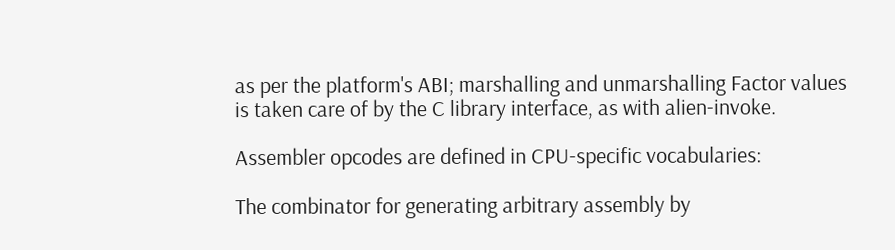as per the platform's ABI; marshalling and unmarshalling Factor values is taken care of by the C library interface, as with alien-invoke.

Assembler opcodes are defined in CPU-specific vocabularies:

The combinator for generating arbitrary assembly by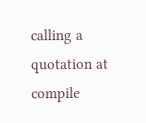calling a quotation at compile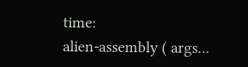time:
alien-assembly ( args...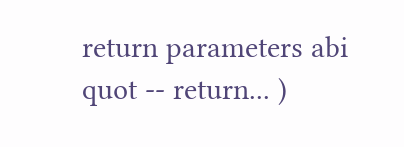return parameters abi quot -- return... )